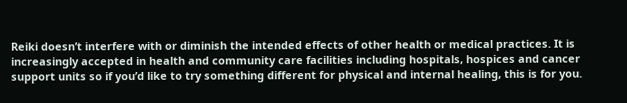Reiki doesn’t interfere with or diminish the intended effects of other health or medical practices. It is increasingly accepted in health and community care facilities including hospitals, hospices and cancer support units so if you’d like to try something different for physical and internal healing, this is for you.